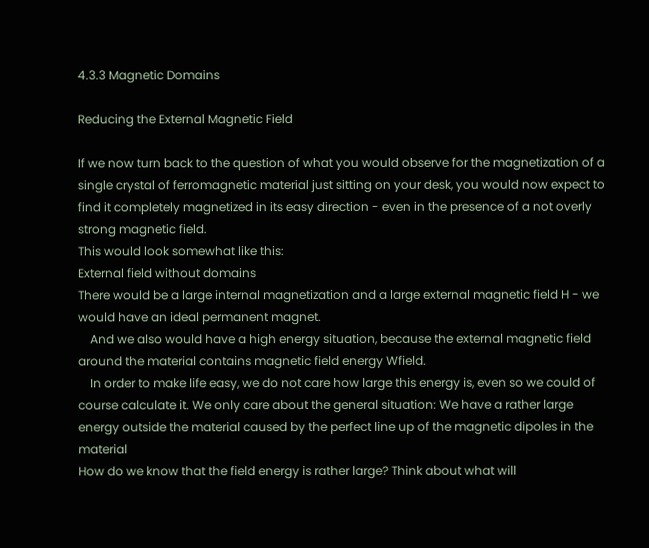4.3.3 Magnetic Domains

Reducing the External Magnetic Field

If we now turn back to the question of what you would observe for the magnetization of a single crystal of ferromagnetic material just sitting on your desk, you would now expect to find it completely magnetized in its easy direction - even in the presence of a not overly strong magnetic field.
This would look somewhat like this:
External field without domains
There would be a large internal magnetization and a large external magnetic field H - we would have an ideal permanent magnet.
    And we also would have a high energy situation, because the external magnetic field around the material contains magnetic field energy Wfield.
    In order to make life easy, we do not care how large this energy is, even so we could of course calculate it. We only care about the general situation: We have a rather large energy outside the material caused by the perfect line up of the magnetic dipoles in the material
How do we know that the field energy is rather large? Think about what will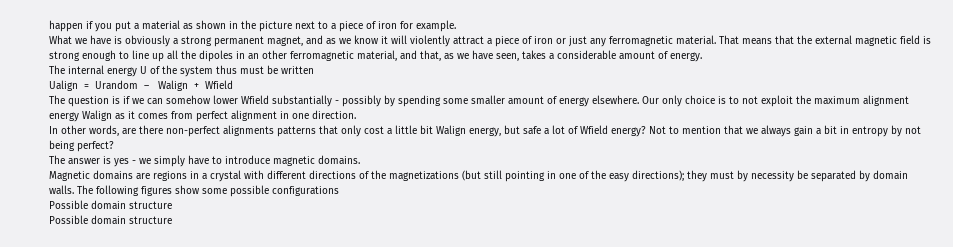happen if you put a material as shown in the picture next to a piece of iron for example.
What we have is obviously a strong permanent magnet, and as we know it will violently attract a piece of iron or just any ferromagnetic material. That means that the external magnetic field is strong enough to line up all the dipoles in an other ferromagnetic material, and that, as we have seen, takes a considerable amount of energy.
The internal energy U of the system thus must be written
Ualign  =  Urandom  –   Walign  +  Wfield
The question is if we can somehow lower Wfield substantially - possibly by spending some smaller amount of energy elsewhere. Our only choice is to not exploit the maximum alignment energy Walign as it comes from perfect alignment in one direction.
In other words, are there non-perfect alignments patterns that only cost a little bit Walign energy, but safe a lot of Wfield energy? Not to mention that we always gain a bit in entropy by not being perfect?
The answer is yes - we simply have to introduce magnetic domains.
Magnetic domains are regions in a crystal with different directions of the magnetizations (but still pointing in one of the easy directions); they must by necessity be separated by domain walls. The following figures show some possible configurations
Possible domain structure
Possible domain structure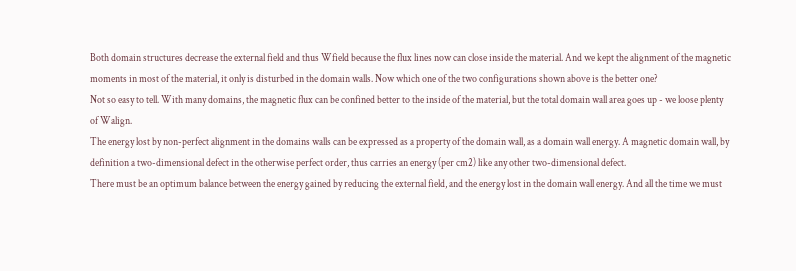Both domain structures decrease the external field and thus Wfield because the flux lines now can close inside the material. And we kept the alignment of the magnetic moments in most of the material, it only is disturbed in the domain walls. Now which one of the two configurations shown above is the better one?
Not so easy to tell. With many domains, the magnetic flux can be confined better to the inside of the material, but the total domain wall area goes up - we loose plenty of Walign.
The energy lost by non-perfect alignment in the domains walls can be expressed as a property of the domain wall, as a domain wall energy. A magnetic domain wall, by definition a two-dimensional defect in the otherwise perfect order, thus carries an energy (per cm2) like any other two-dimensional defect.
There must be an optimum balance between the energy gained by reducing the external field, and the energy lost in the domain wall energy. And all the time we must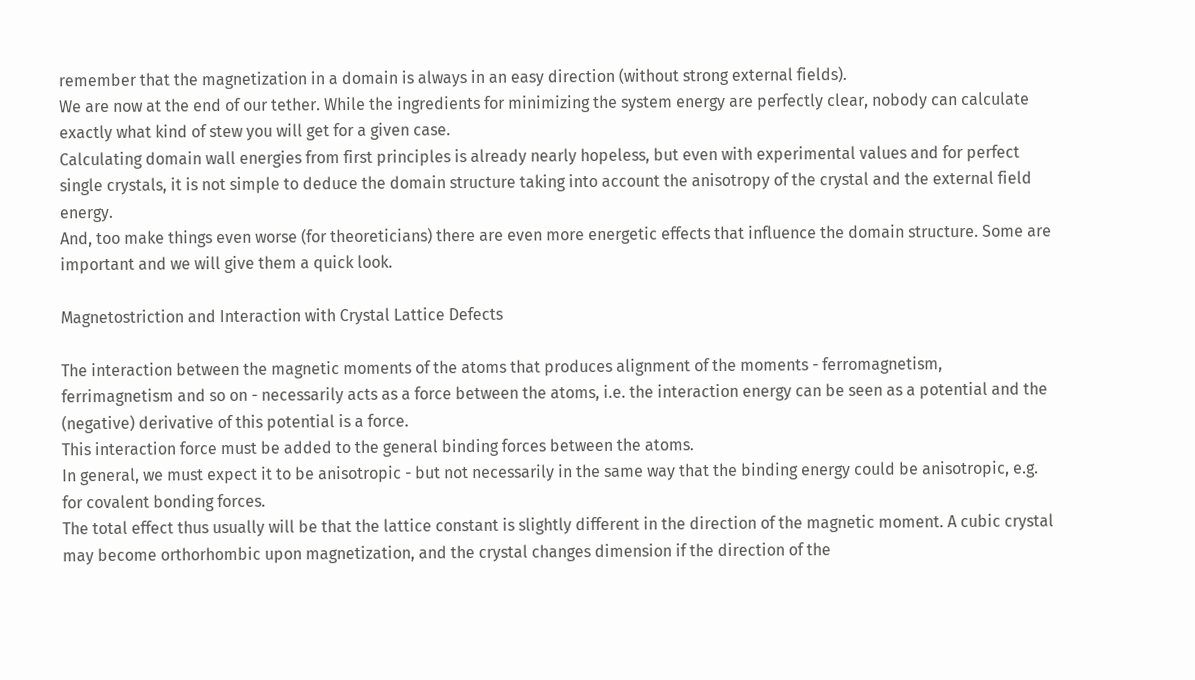remember that the magnetization in a domain is always in an easy direction (without strong external fields).
We are now at the end of our tether. While the ingredients for minimizing the system energy are perfectly clear, nobody can calculate exactly what kind of stew you will get for a given case.
Calculating domain wall energies from first principles is already nearly hopeless, but even with experimental values and for perfect single crystals, it is not simple to deduce the domain structure taking into account the anisotropy of the crystal and the external field energy.
And, too make things even worse (for theoreticians) there are even more energetic effects that influence the domain structure. Some are important and we will give them a quick look.

Magnetostriction and Interaction with Crystal Lattice Defects

The interaction between the magnetic moments of the atoms that produces alignment of the moments - ferromagnetism, ferrimagnetism and so on - necessarily acts as a force between the atoms, i.e. the interaction energy can be seen as a potential and the (negative) derivative of this potential is a force.
This interaction force must be added to the general binding forces between the atoms.
In general, we must expect it to be anisotropic - but not necessarily in the same way that the binding energy could be anisotropic, e.g. for covalent bonding forces.
The total effect thus usually will be that the lattice constant is slightly different in the direction of the magnetic moment. A cubic crystal may become orthorhombic upon magnetization, and the crystal changes dimension if the direction of the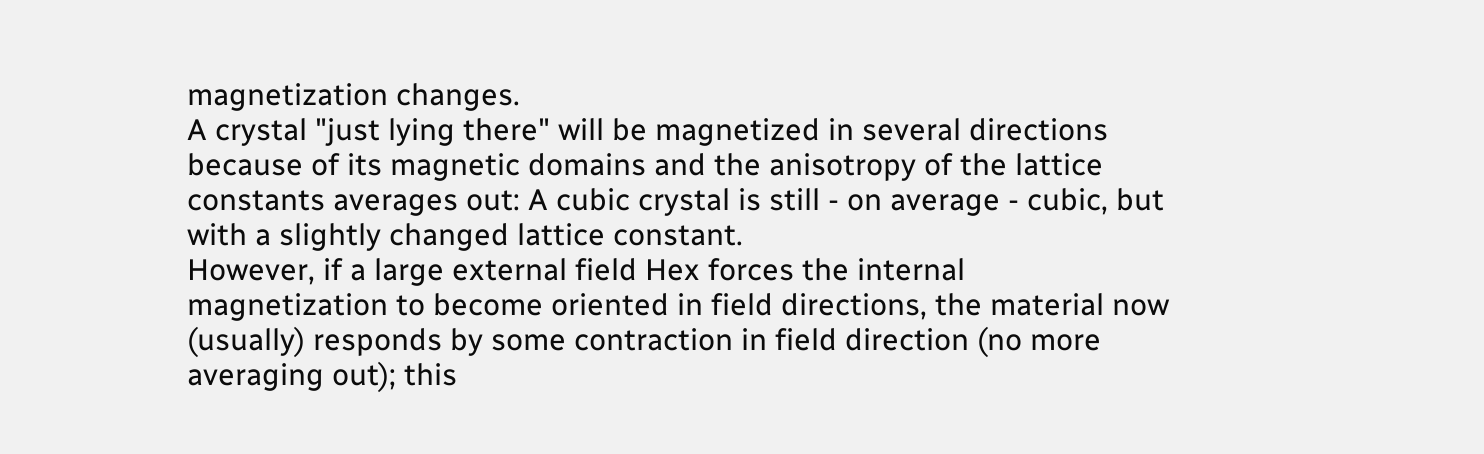magnetization changes.
A crystal "just lying there" will be magnetized in several directions because of its magnetic domains and the anisotropy of the lattice constants averages out: A cubic crystal is still - on average - cubic, but with a slightly changed lattice constant.
However, if a large external field Hex forces the internal magnetization to become oriented in field directions, the material now (usually) responds by some contraction in field direction (no more averaging out); this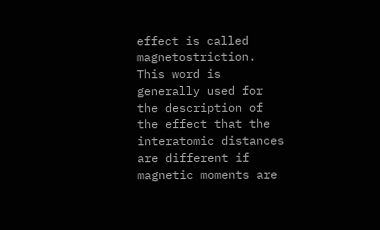effect is called magnetostriction. This word is generally used for the description of the effect that the interatomic distances are different if magnetic moments are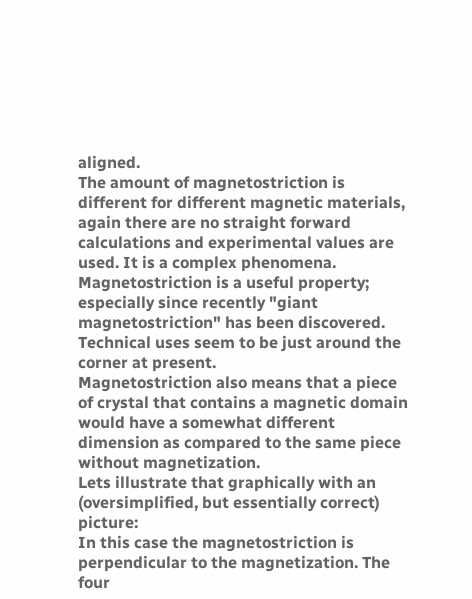aligned.
The amount of magnetostriction is different for different magnetic materials, again there are no straight forward calculations and experimental values are used. It is a complex phenomena.
Magnetostriction is a useful property; especially since recently "giant magnetostriction" has been discovered. Technical uses seem to be just around the corner at present.
Magnetostriction also means that a piece of crystal that contains a magnetic domain would have a somewhat different dimension as compared to the same piece without magnetization.
Lets illustrate that graphically with an (oversimplified, but essentially correct) picture:
In this case the magnetostriction is perpendicular to the magnetization. The four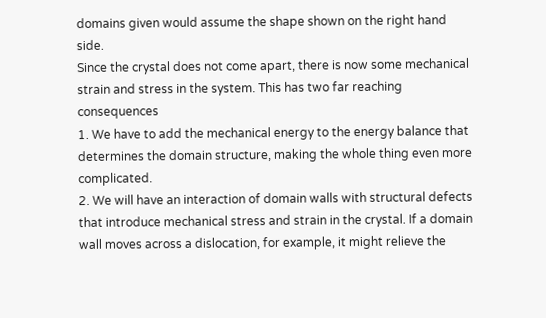domains given would assume the shape shown on the right hand side.
Since the crystal does not come apart, there is now some mechanical strain and stress in the system. This has two far reaching consequences
1. We have to add the mechanical energy to the energy balance that determines the domain structure, making the whole thing even more complicated.
2. We will have an interaction of domain walls with structural defects that introduce mechanical stress and strain in the crystal. If a domain wall moves across a dislocation, for example, it might relieve the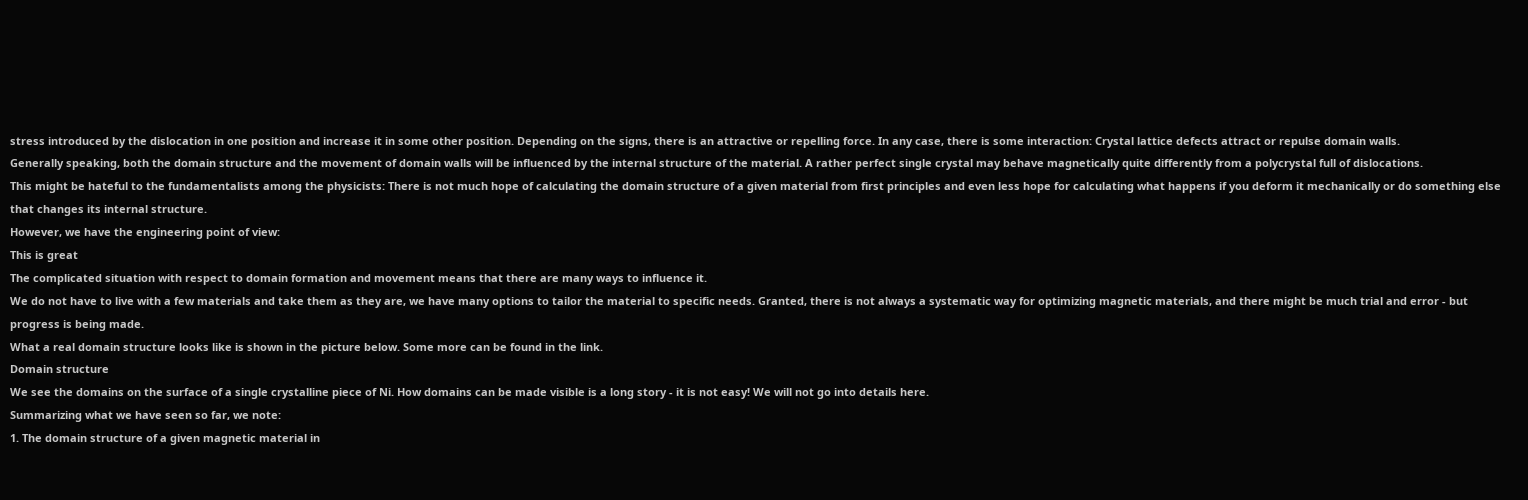stress introduced by the dislocation in one position and increase it in some other position. Depending on the signs, there is an attractive or repelling force. In any case, there is some interaction: Crystal lattice defects attract or repulse domain walls.
Generally speaking, both the domain structure and the movement of domain walls will be influenced by the internal structure of the material. A rather perfect single crystal may behave magnetically quite differently from a polycrystal full of dislocations.
This might be hateful to the fundamentalists among the physicists: There is not much hope of calculating the domain structure of a given material from first principles and even less hope for calculating what happens if you deform it mechanically or do something else that changes its internal structure.
However, we have the engineering point of view:
This is great
The complicated situation with respect to domain formation and movement means that there are many ways to influence it.
We do not have to live with a few materials and take them as they are, we have many options to tailor the material to specific needs. Granted, there is not always a systematic way for optimizing magnetic materials, and there might be much trial and error - but progress is being made.
What a real domain structure looks like is shown in the picture below. Some more can be found in the link.
Domain structure
We see the domains on the surface of a single crystalline piece of Ni. How domains can be made visible is a long story - it is not easy! We will not go into details here.
Summarizing what we have seen so far, we note:
1. The domain structure of a given magnetic material in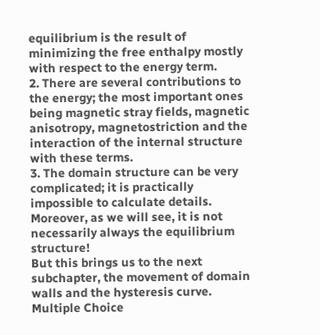equilibrium is the result of minimizing the free enthalpy mostly with respect to the energy term.
2. There are several contributions to the energy; the most important ones being magnetic stray fields, magnetic anisotropy, magnetostriction and the interaction of the internal structure with these terms.
3. The domain structure can be very complicated; it is practically impossible to calculate details. Moreover, as we will see, it is not necessarily always the equilibrium structure!
But this brings us to the next subchapter, the movement of domain walls and the hysteresis curve.
Multiple Choice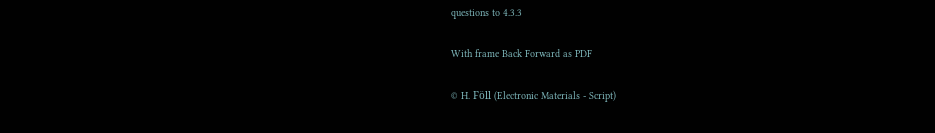questions to 4.3.3

With frame Back Forward as PDF

© H. Föll (Electronic Materials - Script)